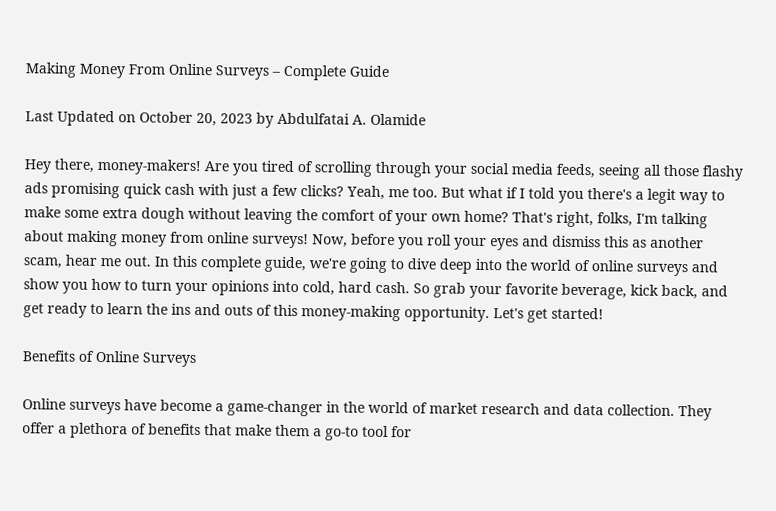Making Money From Online Surveys – Complete Guide

Last Updated on October 20, 2023 by Abdulfatai A. Olamide

Hey there, money-makers! Are you tired of scrolling through your social media feeds, seeing all those flashy ads promising quick cash with just a few clicks? Yeah, me too. But what if I told you there's a legit way to make some extra dough without leaving the comfort of your own home? That's right, folks, I'm talking about making money from online surveys! Now, before you roll your eyes and dismiss this as another scam, hear me out. In this complete guide, we're going to dive deep into the world of online surveys and show you how to turn your opinions into cold, hard cash. So grab your favorite beverage, kick back, and get ready to learn the ins and outs of this money-making opportunity. Let's get started!

Benefits of Online Surveys

Online surveys have become a game-changer in the world of market research and data collection. They offer a plethora of benefits that make them a go-to tool for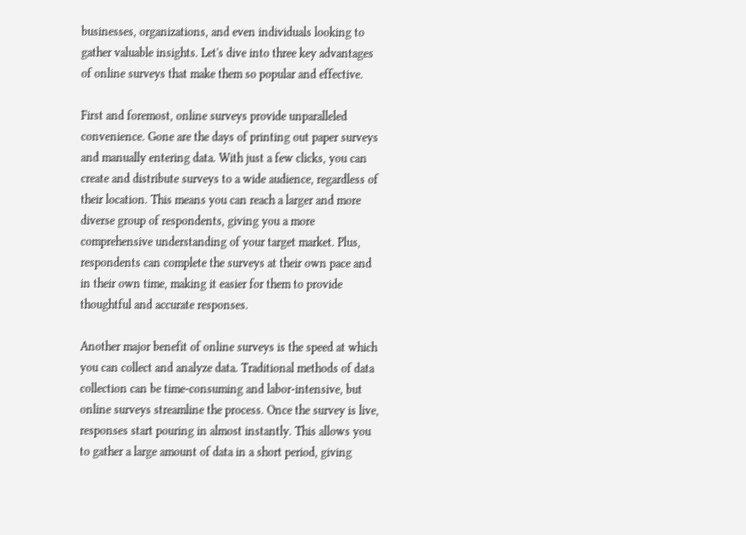businesses, organizations, and even individuals looking to gather valuable insights. Let's dive into three key advantages of online surveys that make them so popular and effective.

First and foremost, online surveys provide unparalleled convenience. Gone are the days of printing out paper surveys and manually entering data. With just a few clicks, you can create and distribute surveys to a wide audience, regardless of their location. This means you can reach a larger and more diverse group of respondents, giving you a more comprehensive understanding of your target market. Plus, respondents can complete the surveys at their own pace and in their own time, making it easier for them to provide thoughtful and accurate responses.

Another major benefit of online surveys is the speed at which you can collect and analyze data. Traditional methods of data collection can be time-consuming and labor-intensive, but online surveys streamline the process. Once the survey is live, responses start pouring in almost instantly. This allows you to gather a large amount of data in a short period, giving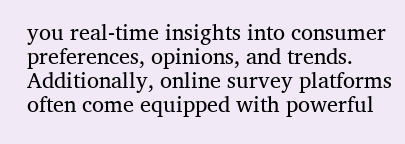you real-time insights into consumer preferences, opinions, and trends. Additionally, online survey platforms often come equipped with powerful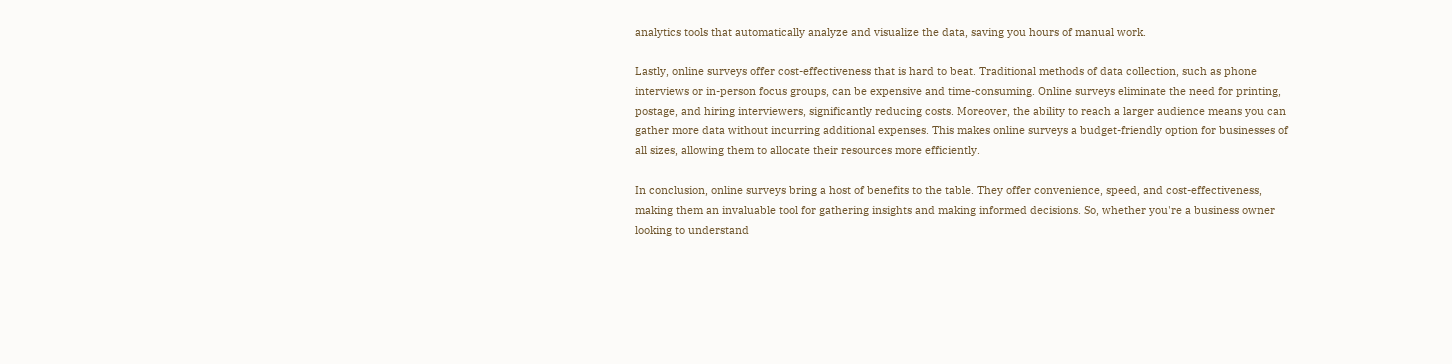analytics tools that automatically analyze and visualize the data, saving you hours of manual work.

Lastly, online surveys offer cost-effectiveness that is hard to beat. Traditional methods of data collection, such as phone interviews or in-person focus groups, can be expensive and time-consuming. Online surveys eliminate the need for printing, postage, and hiring interviewers, significantly reducing costs. Moreover, the ability to reach a larger audience means you can gather more data without incurring additional expenses. This makes online surveys a budget-friendly option for businesses of all sizes, allowing them to allocate their resources more efficiently.

In conclusion, online surveys bring a host of benefits to the table. They offer convenience, speed, and cost-effectiveness, making them an invaluable tool for gathering insights and making informed decisions. So, whether you're a business owner looking to understand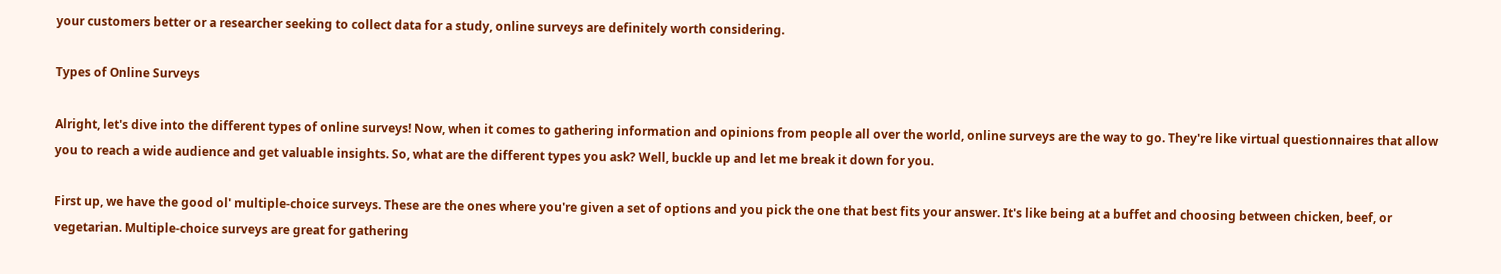your customers better or a researcher seeking to collect data for a study, online surveys are definitely worth considering.

Types of Online Surveys

Alright, let's dive into the different types of online surveys! Now, when it comes to gathering information and opinions from people all over the world, online surveys are the way to go. They're like virtual questionnaires that allow you to reach a wide audience and get valuable insights. So, what are the different types you ask? Well, buckle up and let me break it down for you.

First up, we have the good ol' multiple-choice surveys. These are the ones where you're given a set of options and you pick the one that best fits your answer. It's like being at a buffet and choosing between chicken, beef, or vegetarian. Multiple-choice surveys are great for gathering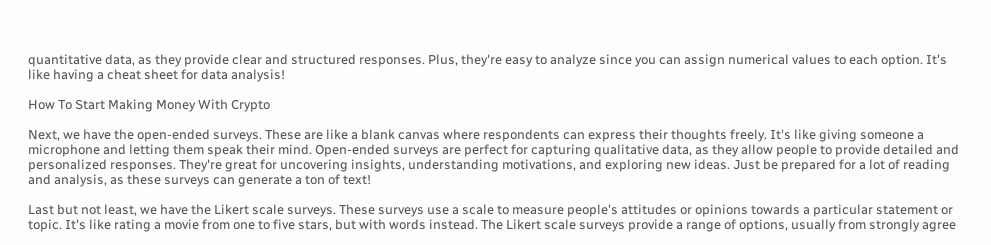quantitative data, as they provide clear and structured responses. Plus, they're easy to analyze since you can assign numerical values to each option. It's like having a cheat sheet for data analysis!

How To Start Making Money With Crypto

Next, we have the open-ended surveys. These are like a blank canvas where respondents can express their thoughts freely. It's like giving someone a microphone and letting them speak their mind. Open-ended surveys are perfect for capturing qualitative data, as they allow people to provide detailed and personalized responses. They're great for uncovering insights, understanding motivations, and exploring new ideas. Just be prepared for a lot of reading and analysis, as these surveys can generate a ton of text!

Last but not least, we have the Likert scale surveys. These surveys use a scale to measure people's attitudes or opinions towards a particular statement or topic. It's like rating a movie from one to five stars, but with words instead. The Likert scale surveys provide a range of options, usually from strongly agree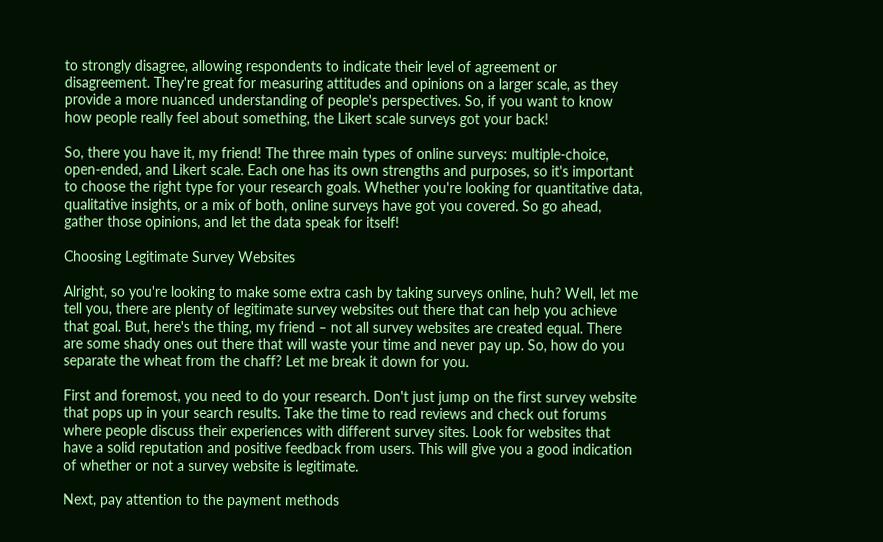to strongly disagree, allowing respondents to indicate their level of agreement or disagreement. They're great for measuring attitudes and opinions on a larger scale, as they provide a more nuanced understanding of people's perspectives. So, if you want to know how people really feel about something, the Likert scale surveys got your back!

So, there you have it, my friend! The three main types of online surveys: multiple-choice, open-ended, and Likert scale. Each one has its own strengths and purposes, so it's important to choose the right type for your research goals. Whether you're looking for quantitative data, qualitative insights, or a mix of both, online surveys have got you covered. So go ahead, gather those opinions, and let the data speak for itself!

Choosing Legitimate Survey Websites

Alright, so you're looking to make some extra cash by taking surveys online, huh? Well, let me tell you, there are plenty of legitimate survey websites out there that can help you achieve that goal. But, here's the thing, my friend – not all survey websites are created equal. There are some shady ones out there that will waste your time and never pay up. So, how do you separate the wheat from the chaff? Let me break it down for you.

First and foremost, you need to do your research. Don't just jump on the first survey website that pops up in your search results. Take the time to read reviews and check out forums where people discuss their experiences with different survey sites. Look for websites that have a solid reputation and positive feedback from users. This will give you a good indication of whether or not a survey website is legitimate.

Next, pay attention to the payment methods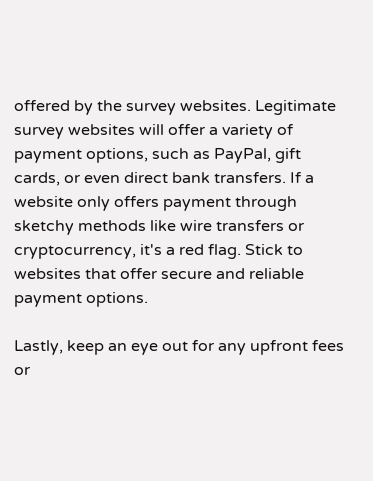offered by the survey websites. Legitimate survey websites will offer a variety of payment options, such as PayPal, gift cards, or even direct bank transfers. If a website only offers payment through sketchy methods like wire transfers or cryptocurrency, it's a red flag. Stick to websites that offer secure and reliable payment options.

Lastly, keep an eye out for any upfront fees or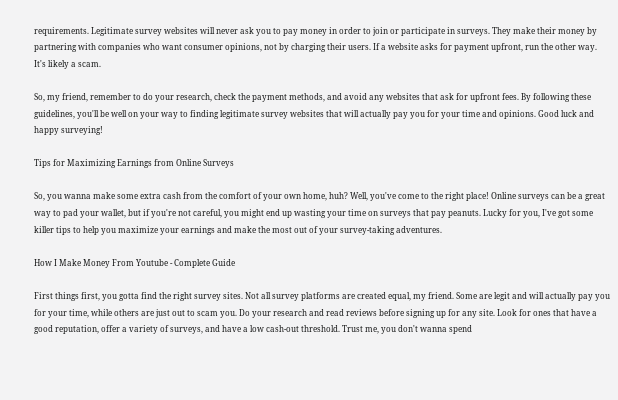requirements. Legitimate survey websites will never ask you to pay money in order to join or participate in surveys. They make their money by partnering with companies who want consumer opinions, not by charging their users. If a website asks for payment upfront, run the other way. It's likely a scam.

So, my friend, remember to do your research, check the payment methods, and avoid any websites that ask for upfront fees. By following these guidelines, you'll be well on your way to finding legitimate survey websites that will actually pay you for your time and opinions. Good luck and happy surveying!

Tips for Maximizing Earnings from Online Surveys

So, you wanna make some extra cash from the comfort of your own home, huh? Well, you've come to the right place! Online surveys can be a great way to pad your wallet, but if you're not careful, you might end up wasting your time on surveys that pay peanuts. Lucky for you, I've got some killer tips to help you maximize your earnings and make the most out of your survey-taking adventures.

How I Make Money From Youtube - Complete Guide

First things first, you gotta find the right survey sites. Not all survey platforms are created equal, my friend. Some are legit and will actually pay you for your time, while others are just out to scam you. Do your research and read reviews before signing up for any site. Look for ones that have a good reputation, offer a variety of surveys, and have a low cash-out threshold. Trust me, you don't wanna spend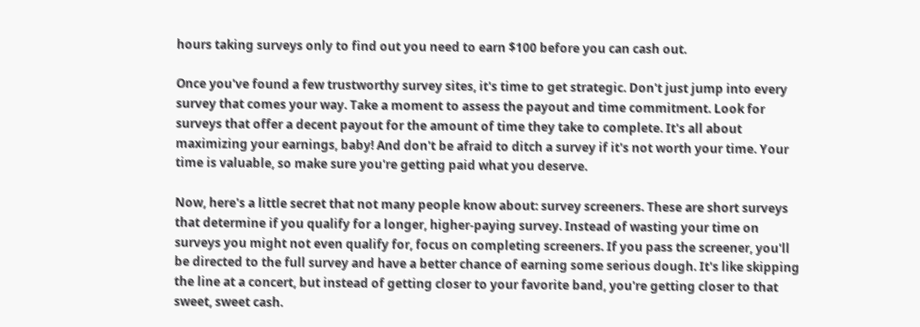hours taking surveys only to find out you need to earn $100 before you can cash out.

Once you've found a few trustworthy survey sites, it's time to get strategic. Don't just jump into every survey that comes your way. Take a moment to assess the payout and time commitment. Look for surveys that offer a decent payout for the amount of time they take to complete. It's all about maximizing your earnings, baby! And don't be afraid to ditch a survey if it's not worth your time. Your time is valuable, so make sure you're getting paid what you deserve.

Now, here's a little secret that not many people know about: survey screeners. These are short surveys that determine if you qualify for a longer, higher-paying survey. Instead of wasting your time on surveys you might not even qualify for, focus on completing screeners. If you pass the screener, you'll be directed to the full survey and have a better chance of earning some serious dough. It's like skipping the line at a concert, but instead of getting closer to your favorite band, you're getting closer to that sweet, sweet cash.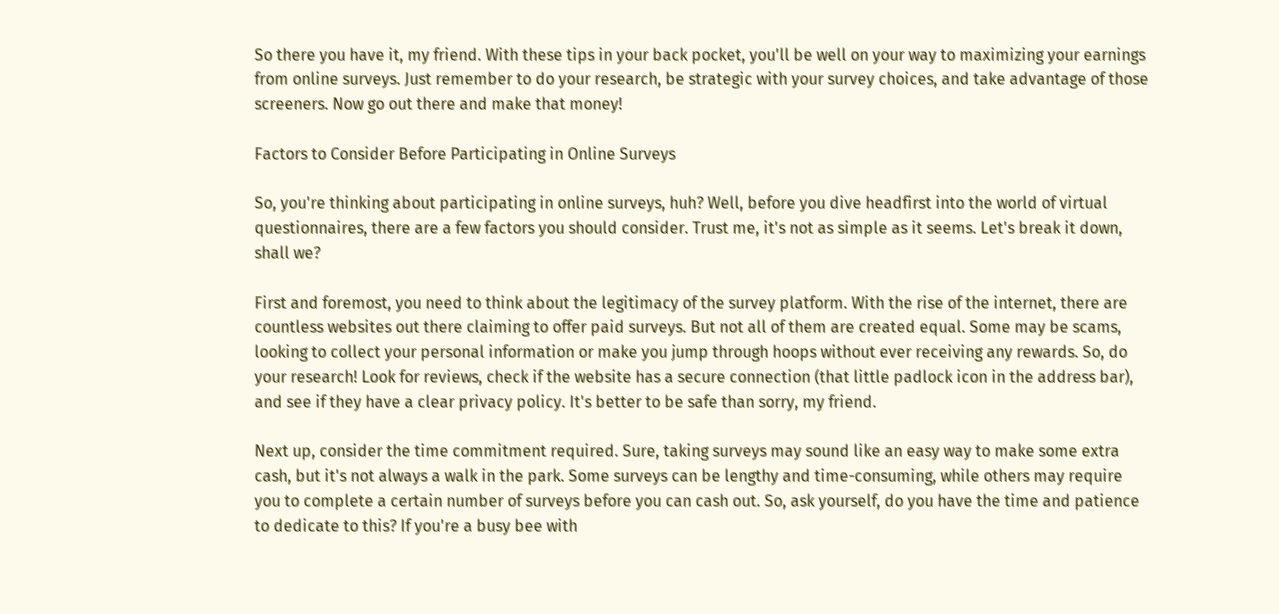So there you have it, my friend. With these tips in your back pocket, you'll be well on your way to maximizing your earnings from online surveys. Just remember to do your research, be strategic with your survey choices, and take advantage of those screeners. Now go out there and make that money!

Factors to Consider Before Participating in Online Surveys

So, you're thinking about participating in online surveys, huh? Well, before you dive headfirst into the world of virtual questionnaires, there are a few factors you should consider. Trust me, it's not as simple as it seems. Let's break it down, shall we?

First and foremost, you need to think about the legitimacy of the survey platform. With the rise of the internet, there are countless websites out there claiming to offer paid surveys. But not all of them are created equal. Some may be scams, looking to collect your personal information or make you jump through hoops without ever receiving any rewards. So, do your research! Look for reviews, check if the website has a secure connection (that little padlock icon in the address bar), and see if they have a clear privacy policy. It's better to be safe than sorry, my friend.

Next up, consider the time commitment required. Sure, taking surveys may sound like an easy way to make some extra cash, but it's not always a walk in the park. Some surveys can be lengthy and time-consuming, while others may require you to complete a certain number of surveys before you can cash out. So, ask yourself, do you have the time and patience to dedicate to this? If you're a busy bee with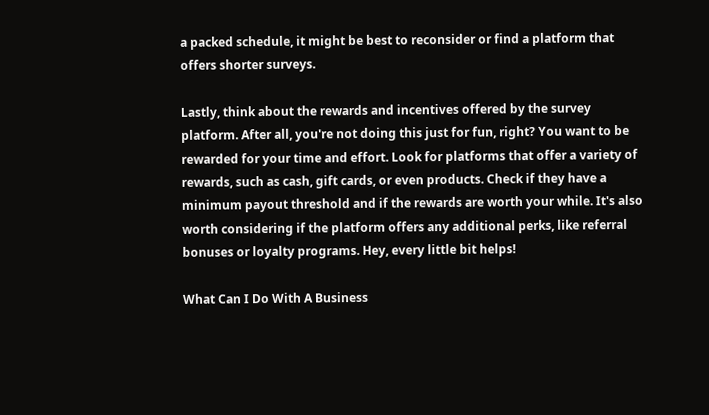a packed schedule, it might be best to reconsider or find a platform that offers shorter surveys.

Lastly, think about the rewards and incentives offered by the survey platform. After all, you're not doing this just for fun, right? You want to be rewarded for your time and effort. Look for platforms that offer a variety of rewards, such as cash, gift cards, or even products. Check if they have a minimum payout threshold and if the rewards are worth your while. It's also worth considering if the platform offers any additional perks, like referral bonuses or loyalty programs. Hey, every little bit helps!

What Can I Do With A Business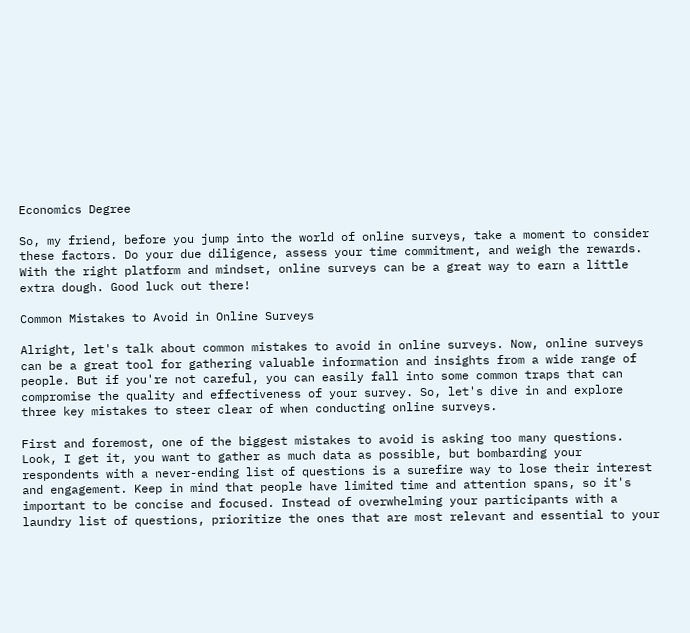Economics Degree

So, my friend, before you jump into the world of online surveys, take a moment to consider these factors. Do your due diligence, assess your time commitment, and weigh the rewards. With the right platform and mindset, online surveys can be a great way to earn a little extra dough. Good luck out there!

Common Mistakes to Avoid in Online Surveys

Alright, let's talk about common mistakes to avoid in online surveys. Now, online surveys can be a great tool for gathering valuable information and insights from a wide range of people. But if you're not careful, you can easily fall into some common traps that can compromise the quality and effectiveness of your survey. So, let's dive in and explore three key mistakes to steer clear of when conducting online surveys.

First and foremost, one of the biggest mistakes to avoid is asking too many questions. Look, I get it, you want to gather as much data as possible, but bombarding your respondents with a never-ending list of questions is a surefire way to lose their interest and engagement. Keep in mind that people have limited time and attention spans, so it's important to be concise and focused. Instead of overwhelming your participants with a laundry list of questions, prioritize the ones that are most relevant and essential to your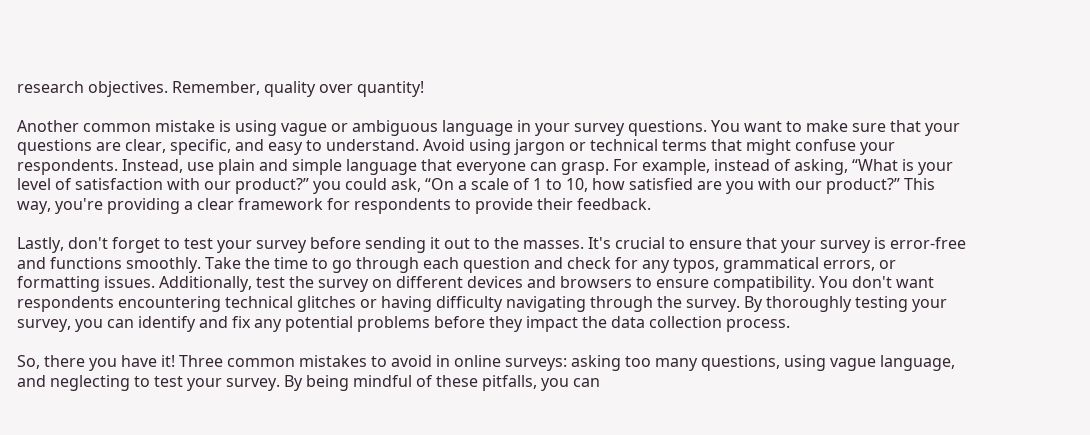research objectives. Remember, quality over quantity!

Another common mistake is using vague or ambiguous language in your survey questions. You want to make sure that your questions are clear, specific, and easy to understand. Avoid using jargon or technical terms that might confuse your respondents. Instead, use plain and simple language that everyone can grasp. For example, instead of asking, “What is your level of satisfaction with our product?” you could ask, “On a scale of 1 to 10, how satisfied are you with our product?” This way, you're providing a clear framework for respondents to provide their feedback.

Lastly, don't forget to test your survey before sending it out to the masses. It's crucial to ensure that your survey is error-free and functions smoothly. Take the time to go through each question and check for any typos, grammatical errors, or formatting issues. Additionally, test the survey on different devices and browsers to ensure compatibility. You don't want respondents encountering technical glitches or having difficulty navigating through the survey. By thoroughly testing your survey, you can identify and fix any potential problems before they impact the data collection process.

So, there you have it! Three common mistakes to avoid in online surveys: asking too many questions, using vague language, and neglecting to test your survey. By being mindful of these pitfalls, you can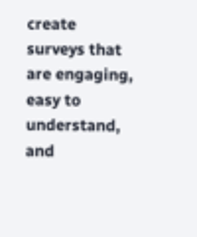create surveys that are engaging, easy to understand, and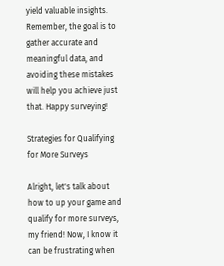yield valuable insights. Remember, the goal is to gather accurate and meaningful data, and avoiding these mistakes will help you achieve just that. Happy surveying!

Strategies for Qualifying for More Surveys

Alright, let's talk about how to up your game and qualify for more surveys, my friend! Now, I know it can be frustrating when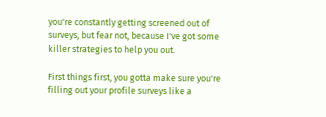you're constantly getting screened out of surveys, but fear not, because I've got some killer strategies to help you out.

First things first, you gotta make sure you're filling out your profile surveys like a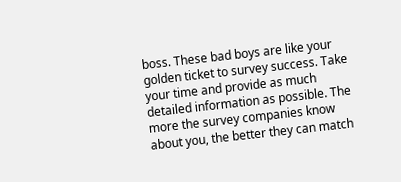boss. These bad boys are like your golden ticket to survey success. Take your time and provide as much detailed information as possible. The more the survey companies know about you, the better they can match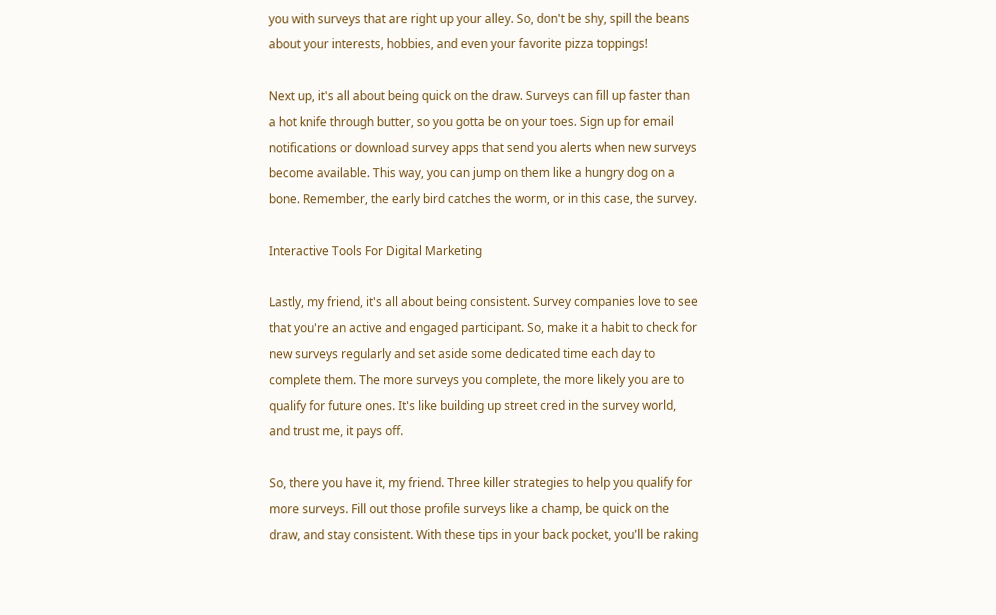you with surveys that are right up your alley. So, don't be shy, spill the beans about your interests, hobbies, and even your favorite pizza toppings!

Next up, it's all about being quick on the draw. Surveys can fill up faster than a hot knife through butter, so you gotta be on your toes. Sign up for email notifications or download survey apps that send you alerts when new surveys become available. This way, you can jump on them like a hungry dog on a bone. Remember, the early bird catches the worm, or in this case, the survey.

Interactive Tools For Digital Marketing

Lastly, my friend, it's all about being consistent. Survey companies love to see that you're an active and engaged participant. So, make it a habit to check for new surveys regularly and set aside some dedicated time each day to complete them. The more surveys you complete, the more likely you are to qualify for future ones. It's like building up street cred in the survey world, and trust me, it pays off.

So, there you have it, my friend. Three killer strategies to help you qualify for more surveys. Fill out those profile surveys like a champ, be quick on the draw, and stay consistent. With these tips in your back pocket, you'll be raking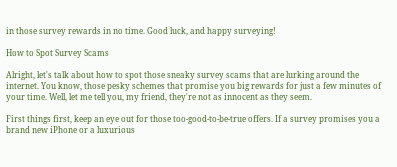in those survey rewards in no time. Good luck, and happy surveying!

How to Spot Survey Scams

Alright, let's talk about how to spot those sneaky survey scams that are lurking around the internet. You know, those pesky schemes that promise you big rewards for just a few minutes of your time. Well, let me tell you, my friend, they're not as innocent as they seem.

First things first, keep an eye out for those too-good-to-be-true offers. If a survey promises you a brand new iPhone or a luxurious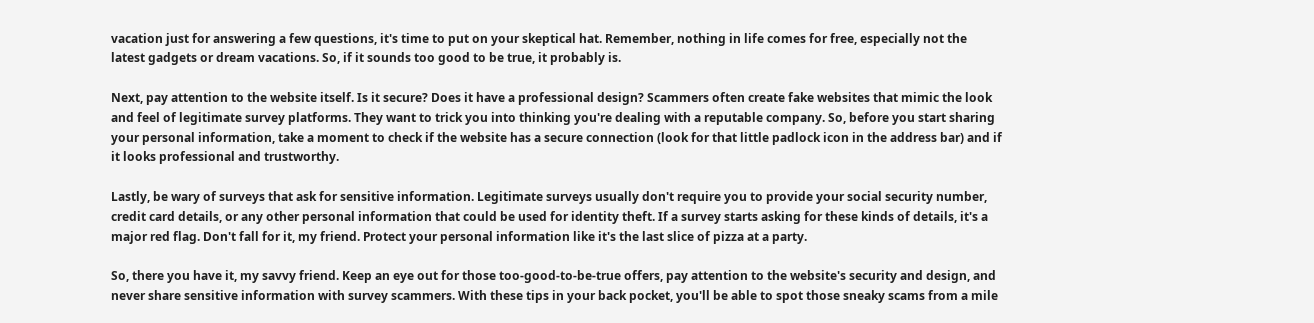vacation just for answering a few questions, it's time to put on your skeptical hat. Remember, nothing in life comes for free, especially not the latest gadgets or dream vacations. So, if it sounds too good to be true, it probably is.

Next, pay attention to the website itself. Is it secure? Does it have a professional design? Scammers often create fake websites that mimic the look and feel of legitimate survey platforms. They want to trick you into thinking you're dealing with a reputable company. So, before you start sharing your personal information, take a moment to check if the website has a secure connection (look for that little padlock icon in the address bar) and if it looks professional and trustworthy.

Lastly, be wary of surveys that ask for sensitive information. Legitimate surveys usually don't require you to provide your social security number, credit card details, or any other personal information that could be used for identity theft. If a survey starts asking for these kinds of details, it's a major red flag. Don't fall for it, my friend. Protect your personal information like it's the last slice of pizza at a party.

So, there you have it, my savvy friend. Keep an eye out for those too-good-to-be-true offers, pay attention to the website's security and design, and never share sensitive information with survey scammers. With these tips in your back pocket, you'll be able to spot those sneaky scams from a mile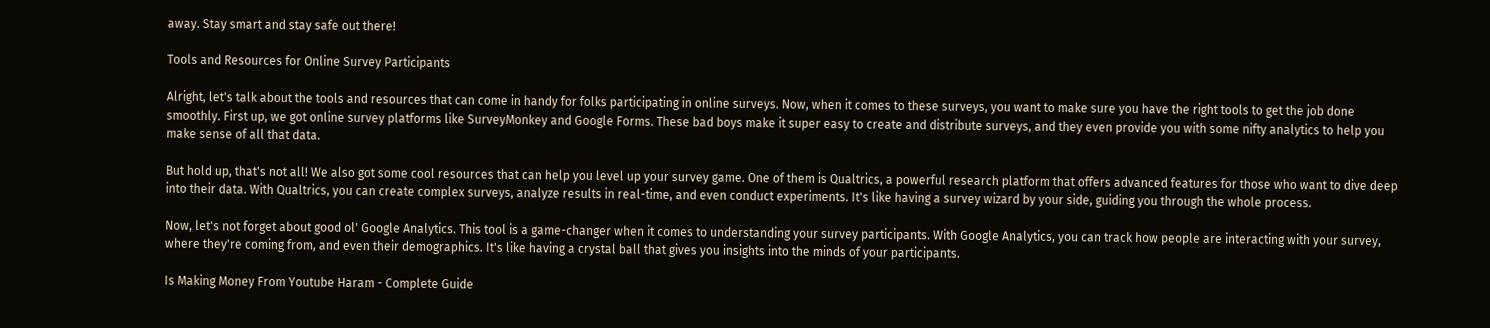away. Stay smart and stay safe out there!

Tools and Resources for Online Survey Participants

Alright, let's talk about the tools and resources that can come in handy for folks participating in online surveys. Now, when it comes to these surveys, you want to make sure you have the right tools to get the job done smoothly. First up, we got online survey platforms like SurveyMonkey and Google Forms. These bad boys make it super easy to create and distribute surveys, and they even provide you with some nifty analytics to help you make sense of all that data.

But hold up, that's not all! We also got some cool resources that can help you level up your survey game. One of them is Qualtrics, a powerful research platform that offers advanced features for those who want to dive deep into their data. With Qualtrics, you can create complex surveys, analyze results in real-time, and even conduct experiments. It's like having a survey wizard by your side, guiding you through the whole process.

Now, let's not forget about good ol' Google Analytics. This tool is a game-changer when it comes to understanding your survey participants. With Google Analytics, you can track how people are interacting with your survey, where they're coming from, and even their demographics. It's like having a crystal ball that gives you insights into the minds of your participants.

Is Making Money From Youtube Haram - Complete Guide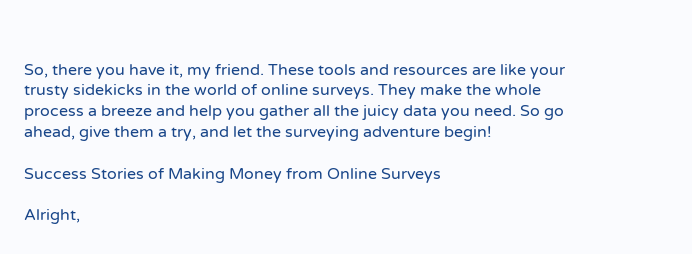So, there you have it, my friend. These tools and resources are like your trusty sidekicks in the world of online surveys. They make the whole process a breeze and help you gather all the juicy data you need. So go ahead, give them a try, and let the surveying adventure begin!

Success Stories of Making Money from Online Surveys

Alright,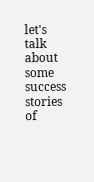let's talk about some success stories of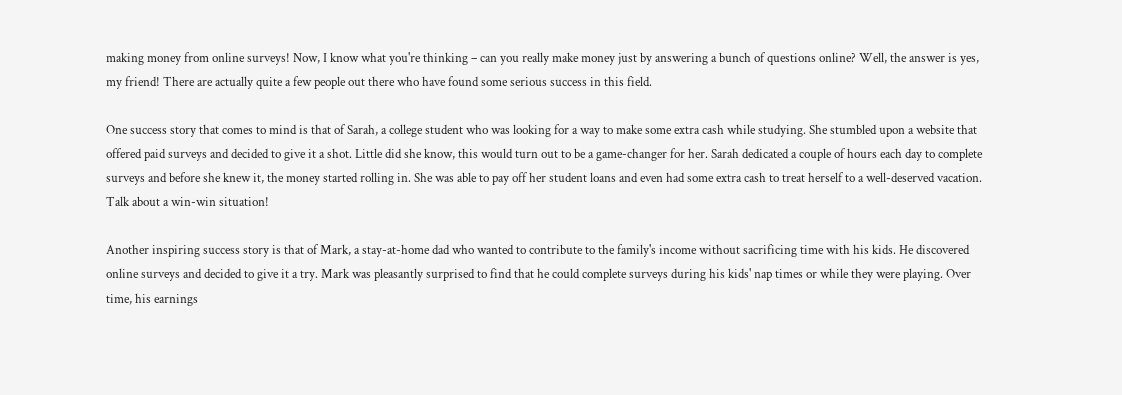making money from online surveys! Now, I know what you're thinking – can you really make money just by answering a bunch of questions online? Well, the answer is yes, my friend! There are actually quite a few people out there who have found some serious success in this field.

One success story that comes to mind is that of Sarah, a college student who was looking for a way to make some extra cash while studying. She stumbled upon a website that offered paid surveys and decided to give it a shot. Little did she know, this would turn out to be a game-changer for her. Sarah dedicated a couple of hours each day to complete surveys and before she knew it, the money started rolling in. She was able to pay off her student loans and even had some extra cash to treat herself to a well-deserved vacation. Talk about a win-win situation!

Another inspiring success story is that of Mark, a stay-at-home dad who wanted to contribute to the family's income without sacrificing time with his kids. He discovered online surveys and decided to give it a try. Mark was pleasantly surprised to find that he could complete surveys during his kids' nap times or while they were playing. Over time, his earnings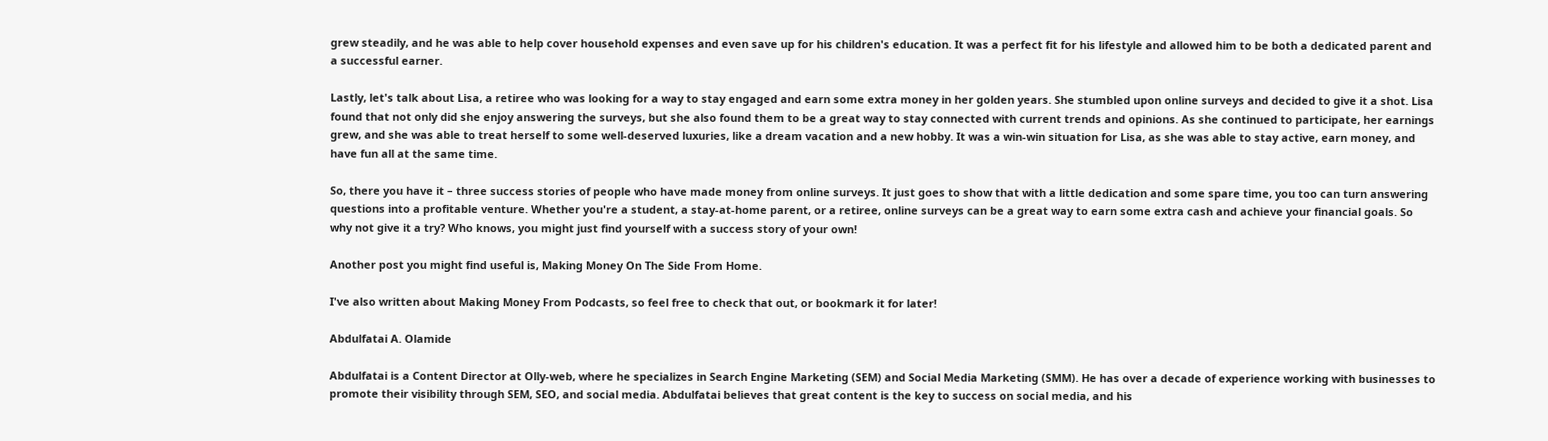grew steadily, and he was able to help cover household expenses and even save up for his children's education. It was a perfect fit for his lifestyle and allowed him to be both a dedicated parent and a successful earner.

Lastly, let's talk about Lisa, a retiree who was looking for a way to stay engaged and earn some extra money in her golden years. She stumbled upon online surveys and decided to give it a shot. Lisa found that not only did she enjoy answering the surveys, but she also found them to be a great way to stay connected with current trends and opinions. As she continued to participate, her earnings grew, and she was able to treat herself to some well-deserved luxuries, like a dream vacation and a new hobby. It was a win-win situation for Lisa, as she was able to stay active, earn money, and have fun all at the same time.

So, there you have it – three success stories of people who have made money from online surveys. It just goes to show that with a little dedication and some spare time, you too can turn answering questions into a profitable venture. Whether you're a student, a stay-at-home parent, or a retiree, online surveys can be a great way to earn some extra cash and achieve your financial goals. So why not give it a try? Who knows, you might just find yourself with a success story of your own!

Another post you might find useful is, Making Money On The Side From Home.

I've also written about Making Money From Podcasts, so feel free to check that out, or bookmark it for later!

Abdulfatai A. Olamide

Abdulfatai is a Content Director at Olly-web, where he specializes in Search Engine Marketing (SEM) and Social Media Marketing (SMM). He has over a decade of experience working with businesses to promote their visibility through SEM, SEO, and social media. Abdulfatai believes that great content is the key to success on social media, and his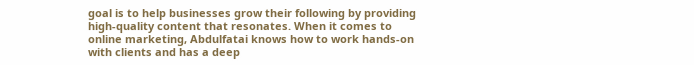goal is to help businesses grow their following by providing high-quality content that resonates. When it comes to online marketing, Abdulfatai knows how to work hands-on with clients and has a deep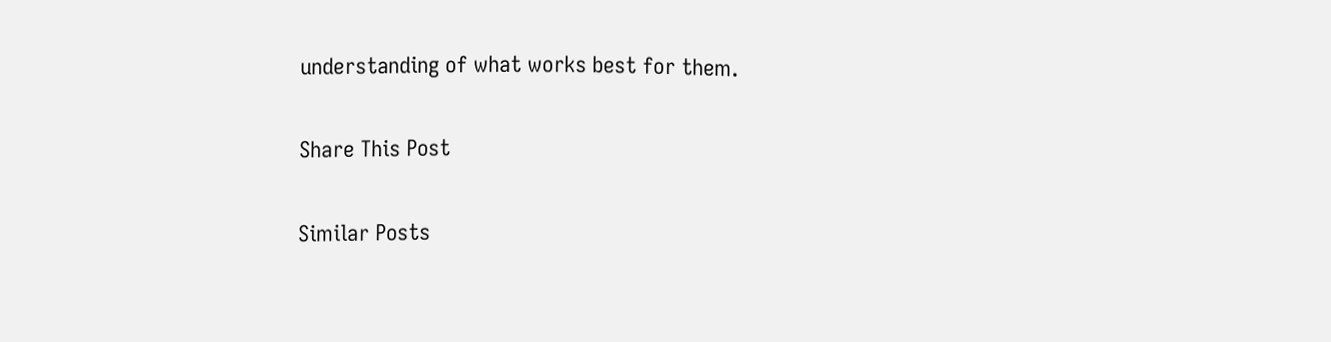understanding of what works best for them.

Share This Post

Similar Posts